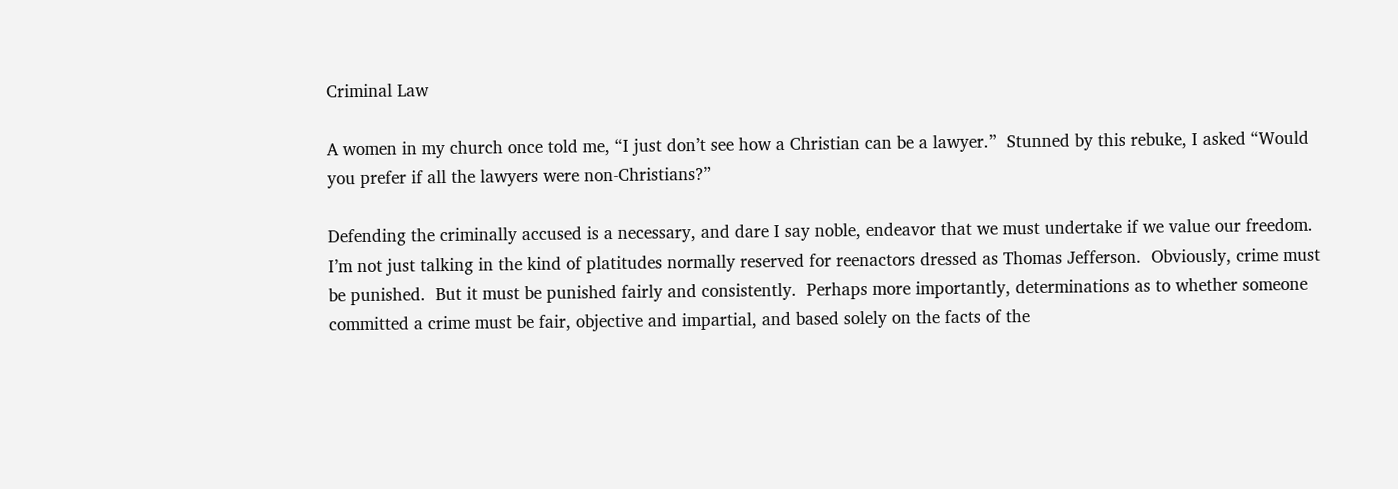Criminal Law

A women in my church once told me, “I just don’t see how a Christian can be a lawyer.”  Stunned by this rebuke, I asked “Would you prefer if all the lawyers were non-Christians?”

Defending the criminally accused is a necessary, and dare I say noble, endeavor that we must undertake if we value our freedom.  I’m not just talking in the kind of platitudes normally reserved for reenactors dressed as Thomas Jefferson.  Obviously, crime must be punished.  But it must be punished fairly and consistently.  Perhaps more importantly, determinations as to whether someone committed a crime must be fair, objective and impartial, and based solely on the facts of the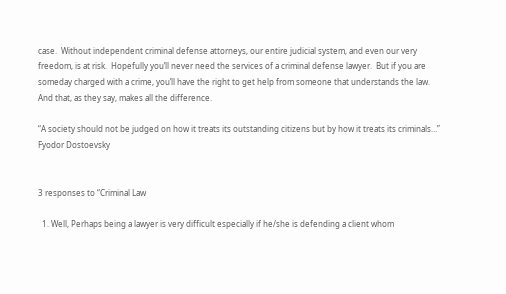case.  Without independent criminal defense attorneys, our entire judicial system, and even our very freedom, is at risk.  Hopefully you’ll never need the services of a criminal defense lawyer.  But if you are someday charged with a crime, you’ll have the right to get help from someone that understands the law.  And that, as they say, makes all the difference.

“A society should not be judged on how it treats its outstanding citizens but by how it treats its criminals…” Fyodor Dostoevsky


3 responses to “Criminal Law

  1. Well, Perhaps being a lawyer is very difficult especially if he/she is defending a client whom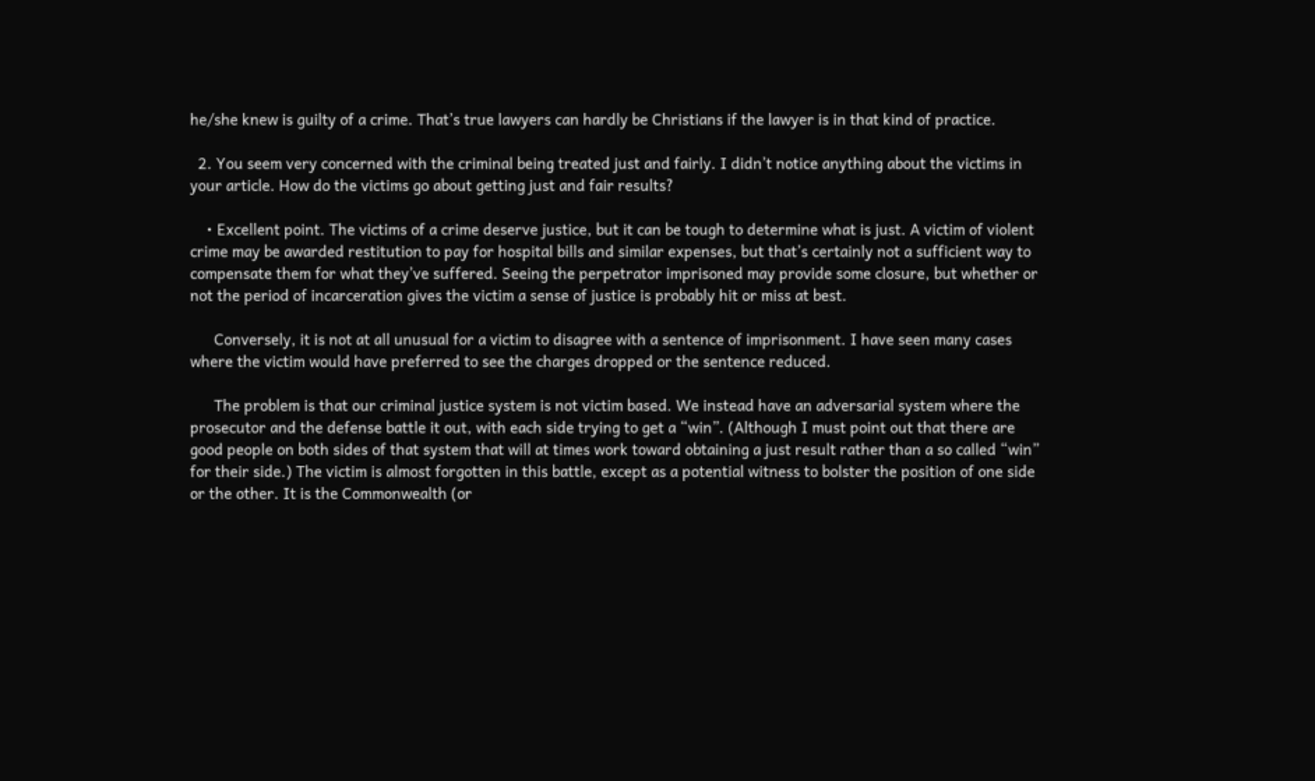he/she knew is guilty of a crime. That’s true lawyers can hardly be Christians if the lawyer is in that kind of practice.

  2. You seem very concerned with the criminal being treated just and fairly. I didn’t notice anything about the victims in your article. How do the victims go about getting just and fair results?

    • Excellent point. The victims of a crime deserve justice, but it can be tough to determine what is just. A victim of violent crime may be awarded restitution to pay for hospital bills and similar expenses, but that’s certainly not a sufficient way to compensate them for what they’ve suffered. Seeing the perpetrator imprisoned may provide some closure, but whether or not the period of incarceration gives the victim a sense of justice is probably hit or miss at best.

      Conversely, it is not at all unusual for a victim to disagree with a sentence of imprisonment. I have seen many cases where the victim would have preferred to see the charges dropped or the sentence reduced.

      The problem is that our criminal justice system is not victim based. We instead have an adversarial system where the prosecutor and the defense battle it out, with each side trying to get a “win”. (Although I must point out that there are good people on both sides of that system that will at times work toward obtaining a just result rather than a so called “win” for their side.) The victim is almost forgotten in this battle, except as a potential witness to bolster the position of one side or the other. It is the Commonwealth (or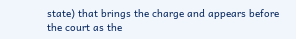state) that brings the charge and appears before the court as the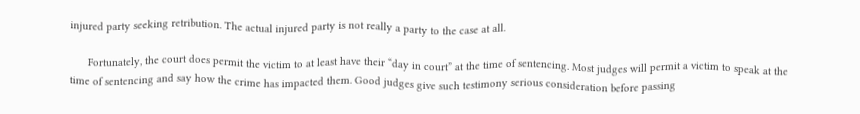injured party seeking retribution. The actual injured party is not really a party to the case at all.

      Fortunately, the court does permit the victim to at least have their “day in court” at the time of sentencing. Most judges will permit a victim to speak at the time of sentencing and say how the crime has impacted them. Good judges give such testimony serious consideration before passing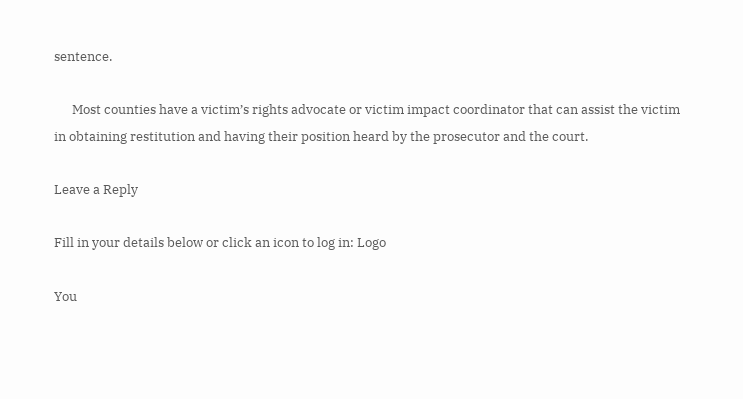sentence.

      Most counties have a victim’s rights advocate or victim impact coordinator that can assist the victim in obtaining restitution and having their position heard by the prosecutor and the court.

Leave a Reply

Fill in your details below or click an icon to log in: Logo

You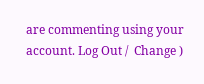are commenting using your account. Log Out /  Change )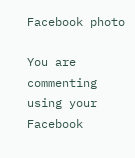Facebook photo

You are commenting using your Facebook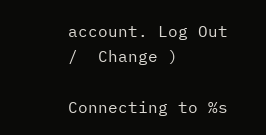account. Log Out /  Change )

Connecting to %s